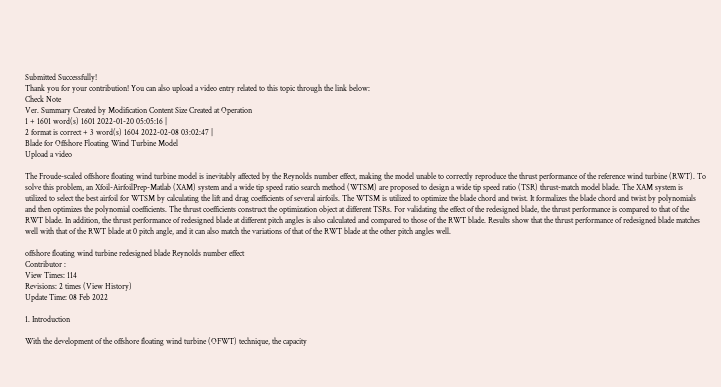Submitted Successfully!
Thank you for your contribution! You can also upload a video entry related to this topic through the link below:
Check Note
Ver. Summary Created by Modification Content Size Created at Operation
1 + 1601 word(s) 1601 2022-01-20 05:05:16 |
2 format is correct + 3 word(s) 1604 2022-02-08 03:02:47 |
Blade for Offshore Floating Wind Turbine Model
Upload a video

The Froude-scaled offshore floating wind turbine model is inevitably affected by the Reynolds number effect, making the model unable to correctly reproduce the thrust performance of the reference wind turbine (RWT). To solve this problem, an Xfoil-AirfoilPrep-Matlab (XAM) system and a wide tip speed ratio search method (WTSM) are proposed to design a wide tip speed ratio (TSR) thrust-match model blade. The XAM system is utilized to select the best airfoil for WTSM by calculating the lift and drag coefficients of several airfoils. The WTSM is utilized to optimize the blade chord and twist. It formalizes the blade chord and twist by polynomials and then optimizes the polynomial coefficients. The thrust coefficients construct the optimization object at different TSRs. For validating the effect of the redesigned blade, the thrust performance is compared to that of the RWT blade. In addition, the thrust performance of redesigned blade at different pitch angles is also calculated and compared to those of the RWT blade. Results show that the thrust performance of redesigned blade matches well with that of the RWT blade at 0 pitch angle, and it can also match the variations of that of the RWT blade at the other pitch angles well.

offshore floating wind turbine redesigned blade Reynolds number effect
Contributor :
View Times: 114
Revisions: 2 times (View History)
Update Time: 08 Feb 2022

1. Introduction

With the development of the offshore floating wind turbine (OFWT) technique, the capacity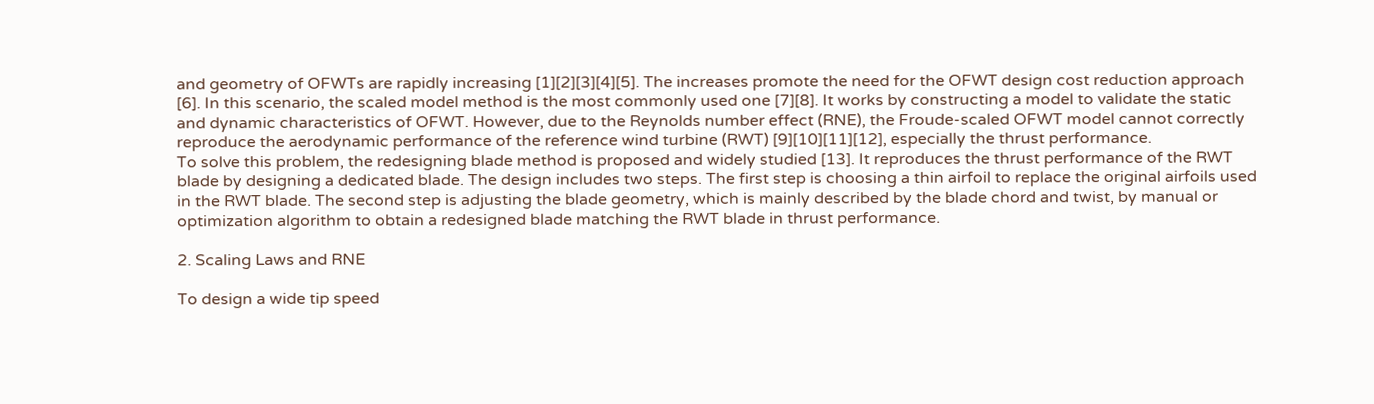and geometry of OFWTs are rapidly increasing [1][2][3][4][5]. The increases promote the need for the OFWT design cost reduction approach [6]. In this scenario, the scaled model method is the most commonly used one [7][8]. It works by constructing a model to validate the static and dynamic characteristics of OFWT. However, due to the Reynolds number effect (RNE), the Froude-scaled OFWT model cannot correctly reproduce the aerodynamic performance of the reference wind turbine (RWT) [9][10][11][12], especially the thrust performance.
To solve this problem, the redesigning blade method is proposed and widely studied [13]. It reproduces the thrust performance of the RWT blade by designing a dedicated blade. The design includes two steps. The first step is choosing a thin airfoil to replace the original airfoils used in the RWT blade. The second step is adjusting the blade geometry, which is mainly described by the blade chord and twist, by manual or optimization algorithm to obtain a redesigned blade matching the RWT blade in thrust performance.

2. Scaling Laws and RNE

To design a wide tip speed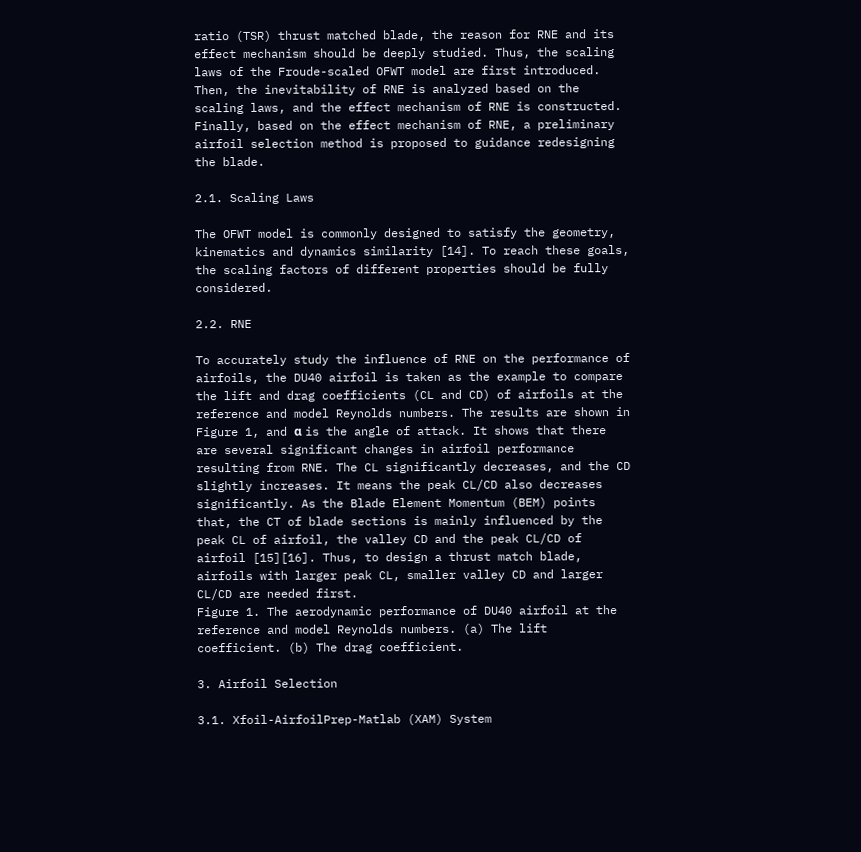ratio (TSR) thrust matched blade, the reason for RNE and its effect mechanism should be deeply studied. Thus, the scaling laws of the Froude-scaled OFWT model are first introduced. Then, the inevitability of RNE is analyzed based on the scaling laws, and the effect mechanism of RNE is constructed. Finally, based on the effect mechanism of RNE, a preliminary airfoil selection method is proposed to guidance redesigning the blade.

2.1. Scaling Laws

The OFWT model is commonly designed to satisfy the geometry, kinematics and dynamics similarity [14]. To reach these goals, the scaling factors of different properties should be fully considered.

2.2. RNE

To accurately study the influence of RNE on the performance of airfoils, the DU40 airfoil is taken as the example to compare the lift and drag coefficients (CL and CD) of airfoils at the reference and model Reynolds numbers. The results are shown in Figure 1, and α is the angle of attack. It shows that there are several significant changes in airfoil performance resulting from RNE. The CL significantly decreases, and the CD slightly increases. It means the peak CL/CD also decreases significantly. As the Blade Element Momentum (BEM) points that, the CT of blade sections is mainly influenced by the peak CL of airfoil, the valley CD and the peak CL/CD of airfoil [15][16]. Thus, to design a thrust match blade, airfoils with larger peak CL, smaller valley CD and larger CL/CD are needed first.
Figure 1. The aerodynamic performance of DU40 airfoil at the reference and model Reynolds numbers. (a) The lift coefficient. (b) The drag coefficient.

3. Airfoil Selection

3.1. Xfoil-AirfoilPrep-Matlab (XAM) System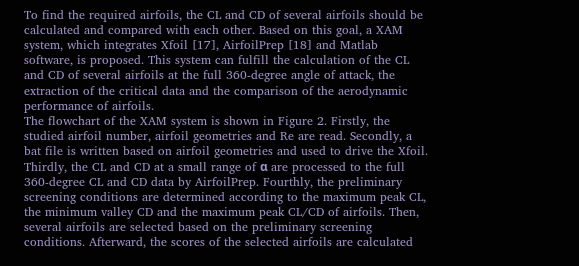To find the required airfoils, the CL and CD of several airfoils should be calculated and compared with each other. Based on this goal, a XAM system, which integrates Xfoil [17], AirfoilPrep [18] and Matlab software, is proposed. This system can fulfill the calculation of the CL and CD of several airfoils at the full 360-degree angle of attack, the extraction of the critical data and the comparison of the aerodynamic performance of airfoils.
The flowchart of the XAM system is shown in Figure 2. Firstly, the studied airfoil number, airfoil geometries and Re are read. Secondly, a bat file is written based on airfoil geometries and used to drive the Xfoil. Thirdly, the CL and CD at a small range of α are processed to the full 360-degree CL and CD data by AirfoilPrep. Fourthly, the preliminary screening conditions are determined according to the maximum peak CL, the minimum valley CD and the maximum peak CL/CD of airfoils. Then, several airfoils are selected based on the preliminary screening conditions. Afterward, the scores of the selected airfoils are calculated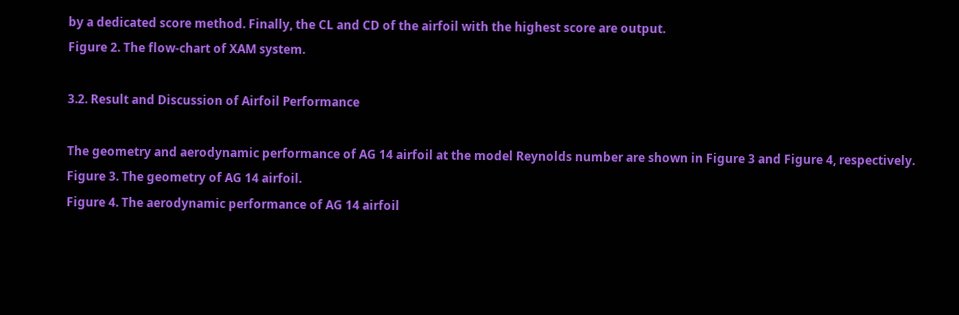by a dedicated score method. Finally, the CL and CD of the airfoil with the highest score are output.
Figure 2. The flow-chart of XAM system.

3.2. Result and Discussion of Airfoil Performance

The geometry and aerodynamic performance of AG 14 airfoil at the model Reynolds number are shown in Figure 3 and Figure 4, respectively.
Figure 3. The geometry of AG 14 airfoil.
Figure 4. The aerodynamic performance of AG 14 airfoil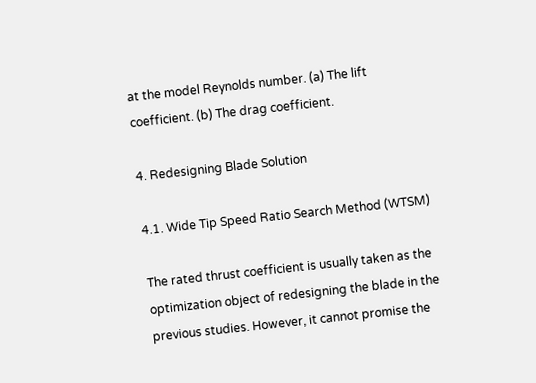at the model Reynolds number. (a) The lift coefficient. (b) The drag coefficient.

4. Redesigning Blade Solution

4.1. Wide Tip Speed Ratio Search Method (WTSM)

The rated thrust coefficient is usually taken as the optimization object of redesigning the blade in the previous studies. However, it cannot promise the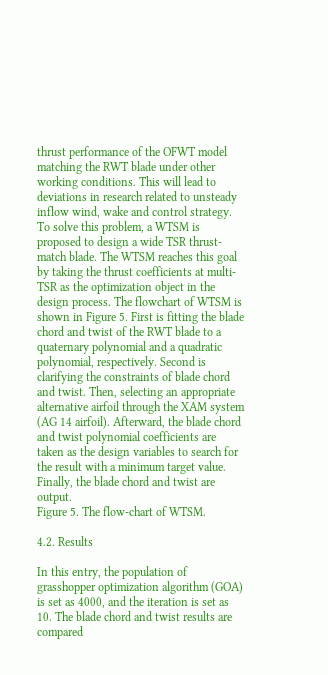thrust performance of the OFWT model matching the RWT blade under other working conditions. This will lead to deviations in research related to unsteady inflow wind, wake and control strategy. To solve this problem, a WTSM is proposed to design a wide TSR thrust-match blade. The WTSM reaches this goal by taking the thrust coefficients at multi-TSR as the optimization object in the design process. The flowchart of WTSM is shown in Figure 5. First is fitting the blade chord and twist of the RWT blade to a quaternary polynomial and a quadratic polynomial, respectively. Second is clarifying the constraints of blade chord and twist. Then, selecting an appropriate alternative airfoil through the XAM system (AG 14 airfoil). Afterward, the blade chord and twist polynomial coefficients are taken as the design variables to search for the result with a minimum target value. Finally, the blade chord and twist are output.
Figure 5. The flow-chart of WTSM.

4.2. Results

In this entry, the population of grasshopper optimization algorithm (GOA) is set as 4000, and the iteration is set as 10. The blade chord and twist results are compared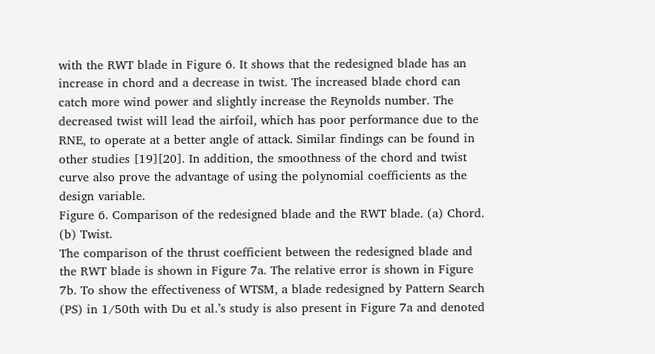with the RWT blade in Figure 6. It shows that the redesigned blade has an increase in chord and a decrease in twist. The increased blade chord can catch more wind power and slightly increase the Reynolds number. The decreased twist will lead the airfoil, which has poor performance due to the RNE, to operate at a better angle of attack. Similar findings can be found in other studies [19][20]. In addition, the smoothness of the chord and twist curve also prove the advantage of using the polynomial coefficients as the design variable.
Figure 6. Comparison of the redesigned blade and the RWT blade. (a) Chord. (b) Twist.
The comparison of the thrust coefficient between the redesigned blade and the RWT blade is shown in Figure 7a. The relative error is shown in Figure 7b. To show the effectiveness of WTSM, a blade redesigned by Pattern Search (PS) in 1/50th with Du et al.’s study is also present in Figure 7a and denoted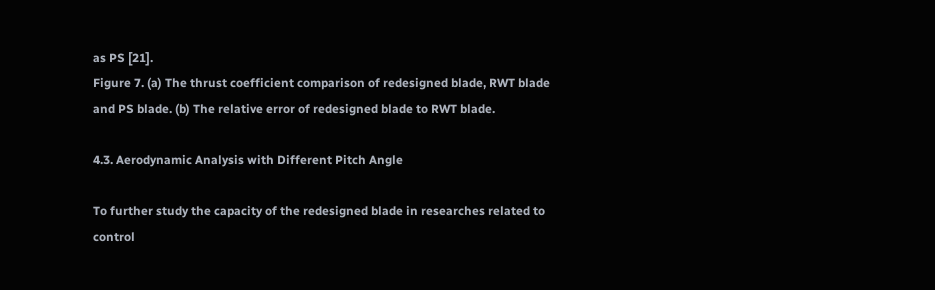as PS [21].
Figure 7. (a) The thrust coefficient comparison of redesigned blade, RWT blade and PS blade. (b) The relative error of redesigned blade to RWT blade.

4.3. Aerodynamic Analysis with Different Pitch Angle

To further study the capacity of the redesigned blade in researches related to control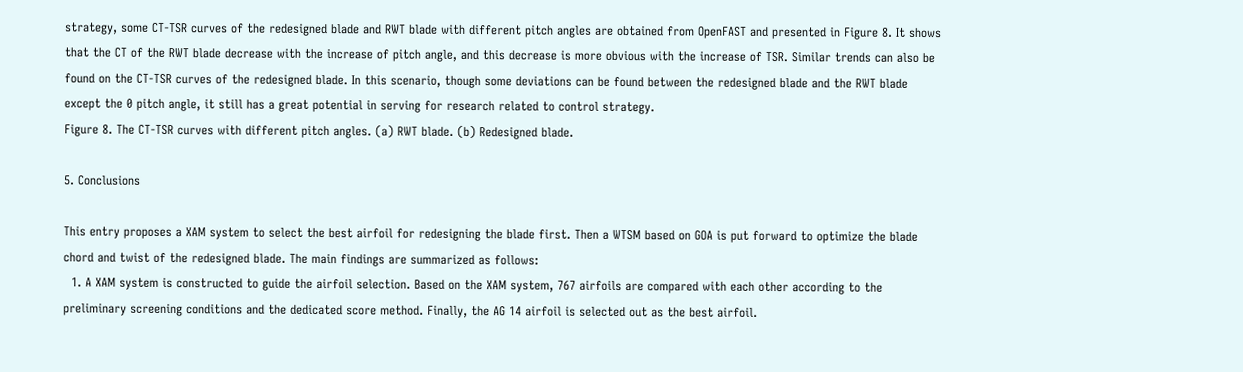strategy, some CT-TSR curves of the redesigned blade and RWT blade with different pitch angles are obtained from OpenFAST and presented in Figure 8. It shows that the CT of the RWT blade decrease with the increase of pitch angle, and this decrease is more obvious with the increase of TSR. Similar trends can also be found on the CT-TSR curves of the redesigned blade. In this scenario, though some deviations can be found between the redesigned blade and the RWT blade except the 0 pitch angle, it still has a great potential in serving for research related to control strategy.
Figure 8. The CT-TSR curves with different pitch angles. (a) RWT blade. (b) Redesigned blade.

5. Conclusions

This entry proposes a XAM system to select the best airfoil for redesigning the blade first. Then a WTSM based on GOA is put forward to optimize the blade chord and twist of the redesigned blade. The main findings are summarized as follows:
  1. A XAM system is constructed to guide the airfoil selection. Based on the XAM system, 767 airfoils are compared with each other according to the preliminary screening conditions and the dedicated score method. Finally, the AG 14 airfoil is selected out as the best airfoil.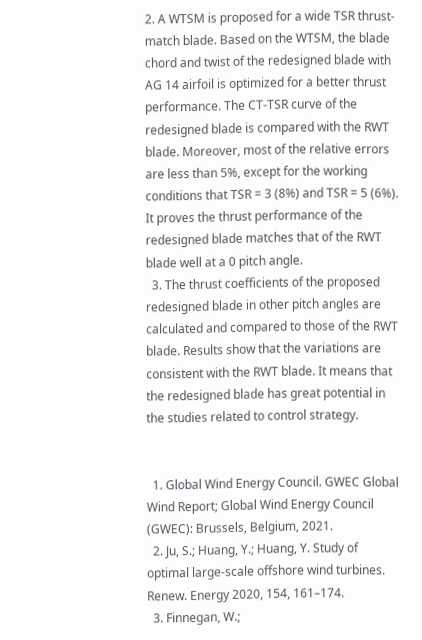2. A WTSM is proposed for a wide TSR thrust-match blade. Based on the WTSM, the blade chord and twist of the redesigned blade with AG 14 airfoil is optimized for a better thrust performance. The CT-TSR curve of the redesigned blade is compared with the RWT blade. Moreover, most of the relative errors are less than 5%, except for the working conditions that TSR = 3 (8%) and TSR = 5 (6%). It proves the thrust performance of the redesigned blade matches that of the RWT blade well at a 0 pitch angle.
  3. The thrust coefficients of the proposed redesigned blade in other pitch angles are calculated and compared to those of the RWT blade. Results show that the variations are consistent with the RWT blade. It means that the redesigned blade has great potential in the studies related to control strategy.


  1. Global Wind Energy Council. GWEC Global Wind Report; Global Wind Energy Council (GWEC): Brussels, Belgium, 2021.
  2. Ju, S.; Huang, Y.; Huang, Y. Study of optimal large-scale offshore wind turbines. Renew. Energy 2020, 154, 161–174.
  3. Finnegan, W.;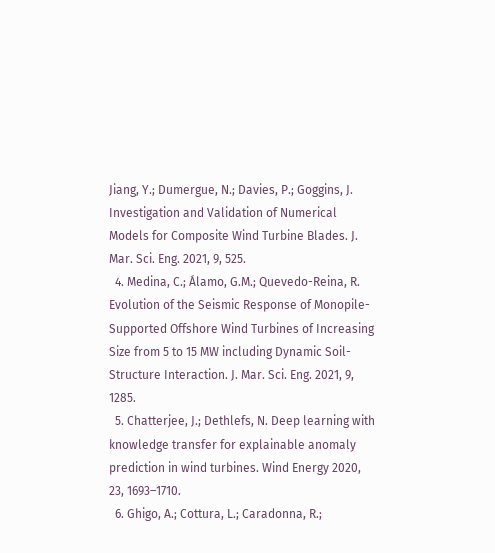Jiang, Y.; Dumergue, N.; Davies, P.; Goggins, J. Investigation and Validation of Numerical Models for Composite Wind Turbine Blades. J. Mar. Sci. Eng. 2021, 9, 525.
  4. Medina, C.; Álamo, G.M.; Quevedo-Reina, R. Evolution of the Seismic Response of Monopile-Supported Offshore Wind Turbines of Increasing Size from 5 to 15 MW including Dynamic Soil-Structure Interaction. J. Mar. Sci. Eng. 2021, 9, 1285.
  5. Chatterjee, J.; Dethlefs, N. Deep learning with knowledge transfer for explainable anomaly prediction in wind turbines. Wind Energy 2020, 23, 1693–1710.
  6. Ghigo, A.; Cottura, L.; Caradonna, R.;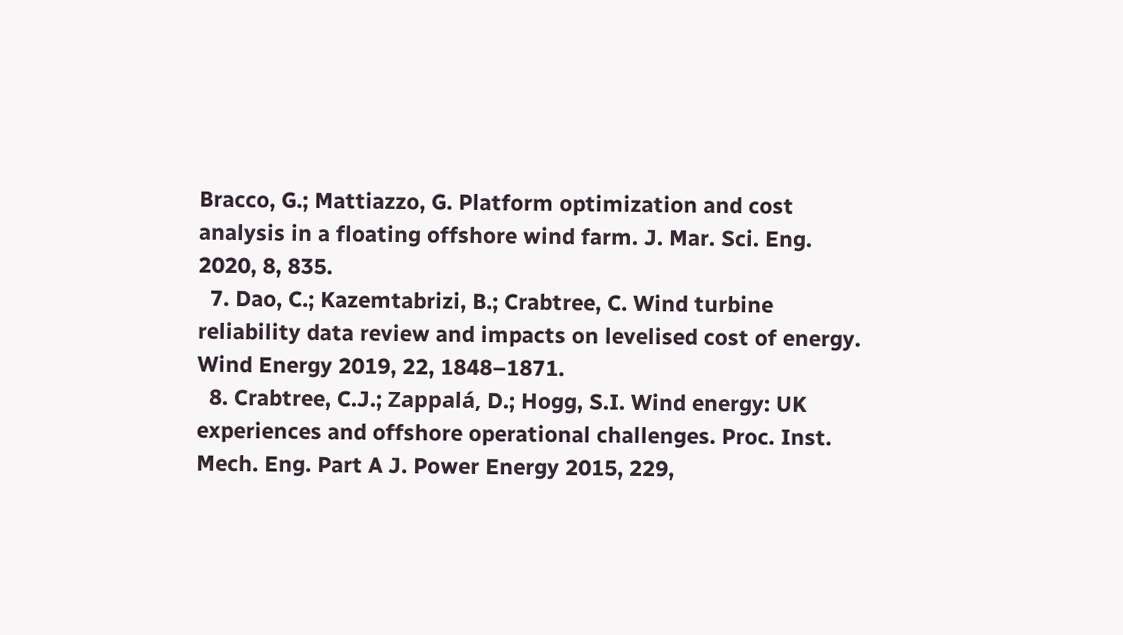Bracco, G.; Mattiazzo, G. Platform optimization and cost analysis in a floating offshore wind farm. J. Mar. Sci. Eng. 2020, 8, 835.
  7. Dao, C.; Kazemtabrizi, B.; Crabtree, C. Wind turbine reliability data review and impacts on levelised cost of energy. Wind Energy 2019, 22, 1848–1871.
  8. Crabtree, C.J.; Zappalá, D.; Hogg, S.I. Wind energy: UK experiences and offshore operational challenges. Proc. Inst. Mech. Eng. Part A J. Power Energy 2015, 229,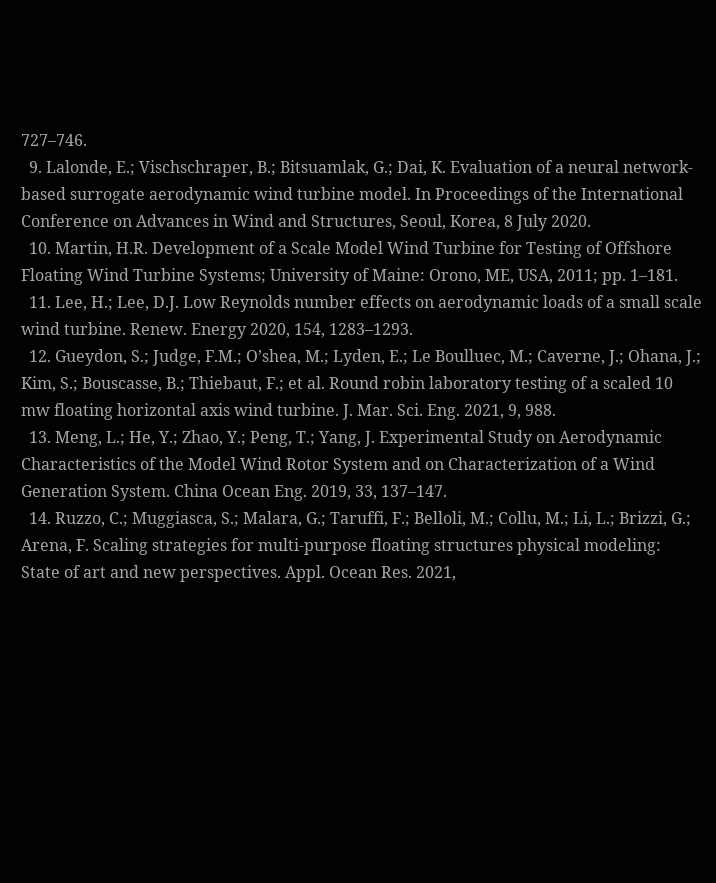727–746.
  9. Lalonde, E.; Vischschraper, B.; Bitsuamlak, G.; Dai, K. Evaluation of a neural network-based surrogate aerodynamic wind turbine model. In Proceedings of the International Conference on Advances in Wind and Structures, Seoul, Korea, 8 July 2020.
  10. Martin, H.R. Development of a Scale Model Wind Turbine for Testing of Offshore Floating Wind Turbine Systems; University of Maine: Orono, ME, USA, 2011; pp. 1–181.
  11. Lee, H.; Lee, D.J. Low Reynolds number effects on aerodynamic loads of a small scale wind turbine. Renew. Energy 2020, 154, 1283–1293.
  12. Gueydon, S.; Judge, F.M.; O’shea, M.; Lyden, E.; Le Boulluec, M.; Caverne, J.; Ohana, J.; Kim, S.; Bouscasse, B.; Thiebaut, F.; et al. Round robin laboratory testing of a scaled 10 mw floating horizontal axis wind turbine. J. Mar. Sci. Eng. 2021, 9, 988.
  13. Meng, L.; He, Y.; Zhao, Y.; Peng, T.; Yang, J. Experimental Study on Aerodynamic Characteristics of the Model Wind Rotor System and on Characterization of a Wind Generation System. China Ocean Eng. 2019, 33, 137–147.
  14. Ruzzo, C.; Muggiasca, S.; Malara, G.; Taruffi, F.; Belloli, M.; Collu, M.; Li, L.; Brizzi, G.; Arena, F. Scaling strategies for multi-purpose floating structures physical modeling: State of art and new perspectives. Appl. Ocean Res. 2021,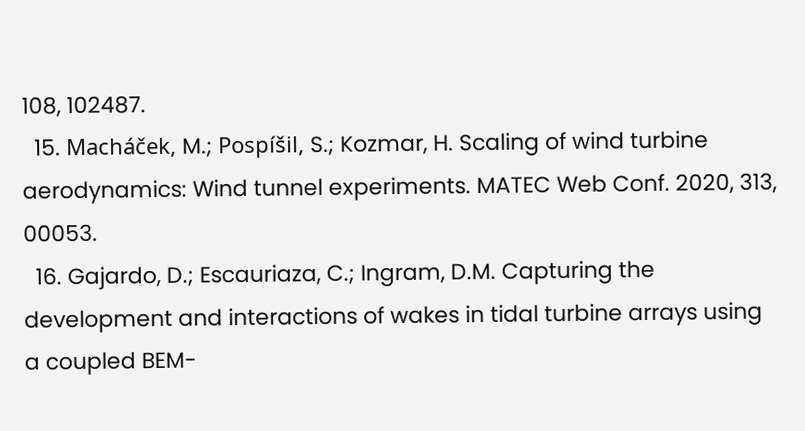108, 102487.
  15. Macháček, M.; Pospíšil, S.; Kozmar, H. Scaling of wind turbine aerodynamics: Wind tunnel experiments. MATEC Web Conf. 2020, 313, 00053.
  16. Gajardo, D.; Escauriaza, C.; Ingram, D.M. Capturing the development and interactions of wakes in tidal turbine arrays using a coupled BEM-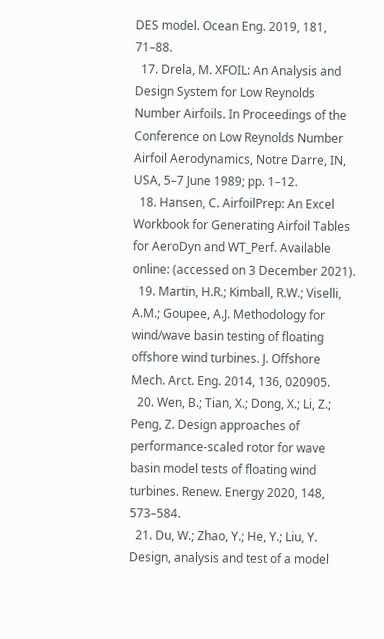DES model. Ocean Eng. 2019, 181, 71–88.
  17. Drela, M. XFOIL: An Analysis and Design System for Low Reynolds Number Airfoils. In Proceedings of the Conference on Low Reynolds Number Airfoil Aerodynamics, Notre Darre, IN, USA, 5–7 June 1989; pp. 1–12.
  18. Hansen, C. AirfoilPrep: An Excel Workbook for Generating Airfoil Tables for AeroDyn and WT_Perf. Available online: (accessed on 3 December 2021).
  19. Martin, H.R.; Kimball, R.W.; Viselli, A.M.; Goupee, A.J. Methodology for wind/wave basin testing of floating offshore wind turbines. J. Offshore Mech. Arct. Eng. 2014, 136, 020905.
  20. Wen, B.; Tian, X.; Dong, X.; Li, Z.; Peng, Z. Design approaches of performance-scaled rotor for wave basin model tests of floating wind turbines. Renew. Energy 2020, 148, 573–584.
  21. Du, W.; Zhao, Y.; He, Y.; Liu, Y. Design, analysis and test of a model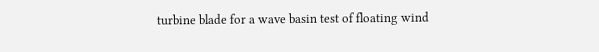turbine blade for a wave basin test of floating wind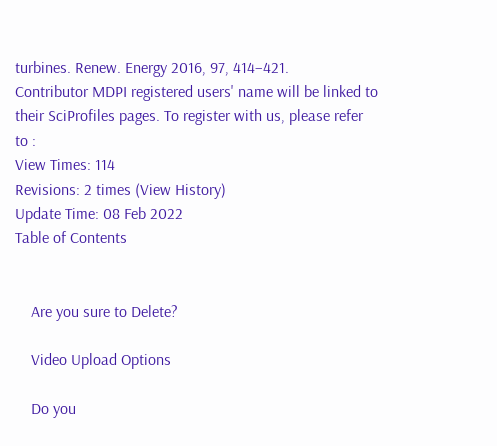turbines. Renew. Energy 2016, 97, 414–421.
Contributor MDPI registered users' name will be linked to their SciProfiles pages. To register with us, please refer to :
View Times: 114
Revisions: 2 times (View History)
Update Time: 08 Feb 2022
Table of Contents


    Are you sure to Delete?

    Video Upload Options

    Do you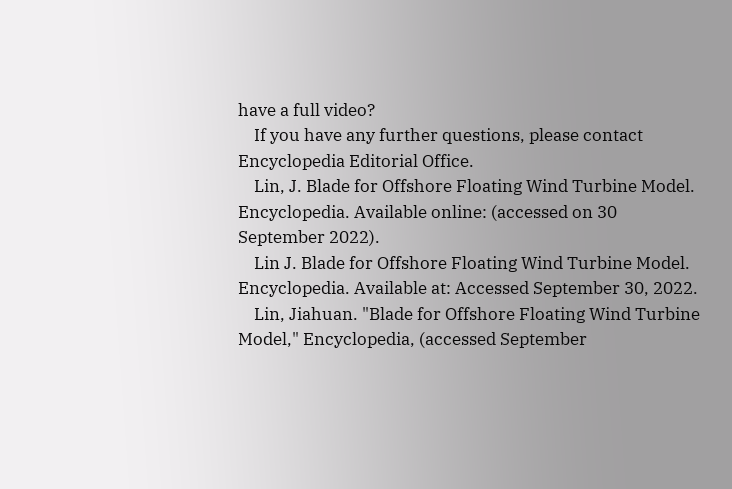have a full video?
    If you have any further questions, please contact Encyclopedia Editorial Office.
    Lin, J. Blade for Offshore Floating Wind Turbine Model. Encyclopedia. Available online: (accessed on 30 September 2022).
    Lin J. Blade for Offshore Floating Wind Turbine Model. Encyclopedia. Available at: Accessed September 30, 2022.
    Lin, Jiahuan. "Blade for Offshore Floating Wind Turbine Model," Encyclopedia, (accessed September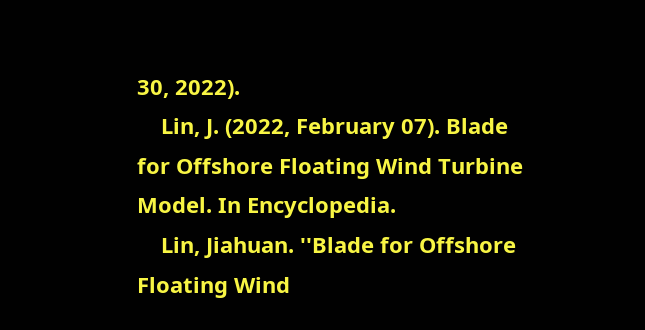30, 2022).
    Lin, J. (2022, February 07). Blade for Offshore Floating Wind Turbine Model. In Encyclopedia.
    Lin, Jiahuan. ''Blade for Offshore Floating Wind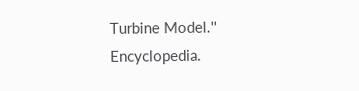Turbine Model.'' Encyclopedia.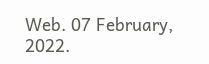Web. 07 February, 2022.